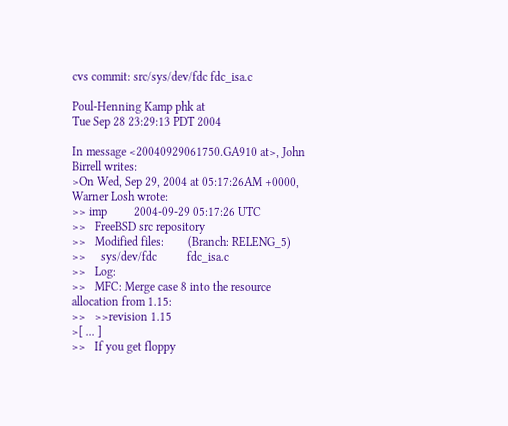cvs commit: src/sys/dev/fdc fdc_isa.c

Poul-Henning Kamp phk at
Tue Sep 28 23:29:13 PDT 2004

In message <20040929061750.GA910 at>, John Birrell writes:
>On Wed, Sep 29, 2004 at 05:17:26AM +0000, Warner Losh wrote:
>> imp         2004-09-29 05:17:26 UTC
>>   FreeBSD src repository
>>   Modified files:        (Branch: RELENG_5)
>>     sys/dev/fdc          fdc_isa.c
>>   Log:
>>   MFC: Merge case 8 into the resource allocation from 1.15:
>>   >>revision 1.15
>[ ... ]
>>   If you get floppy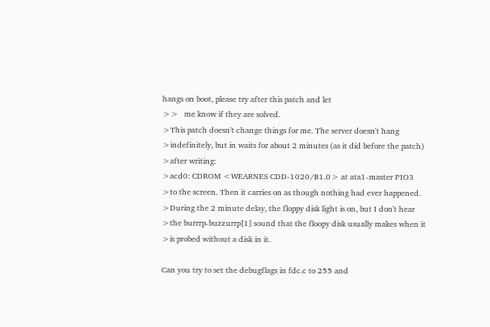hangs on boot, please try after this patch and let
>>   me know if they are solved.
>This patch doesn't change things for me. The server doesn't hang
>indefinitely, but in waits for about 2 minutes (as it did before the patch)
>after writing:
>acd0: CDROM <WEARNES CDD-1020/B1.0> at ata1-master PIO3
>to the screen. Then it carries on as though nothing had ever happened.
>During the 2 minute delay, the floppy disk light is on, but I don't hear
>the burrrp-buzzurrp[1] sound that the floopy disk usually makes when it
>is probed without a disk in it.

Can you try to set the debugflags in fdc.c to 255 and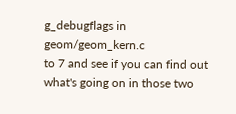g_debugflags in geom/geom_kern.c
to 7 and see if you can find out what's going on in those two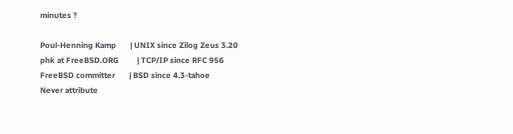minutes ?

Poul-Henning Kamp       | UNIX since Zilog Zeus 3.20
phk at FreeBSD.ORG         | TCP/IP since RFC 956
FreeBSD committer       | BSD since 4.3-tahoe
Never attribute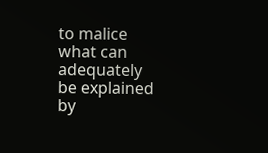to malice what can adequately be explained by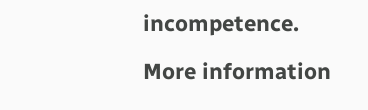incompetence.

More information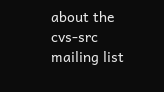about the cvs-src mailing list